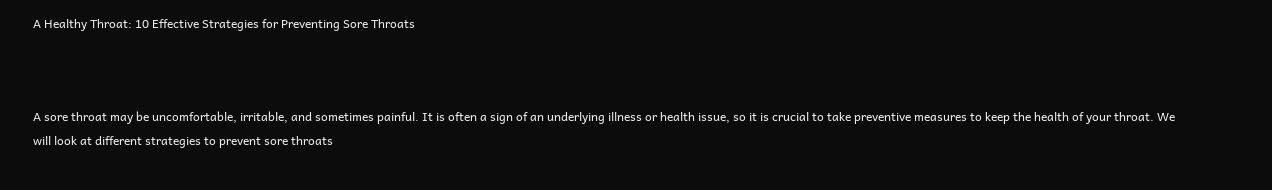A Healthy Throat: 10 Effective Strategies for Preventing Sore Throats



A sore throat may be uncomfortable, irritable, and sometimes painful. It is often a sign of an underlying illness or health issue, so it is crucial to take preventive measures to keep the health of your throat. We will look at different strategies to prevent sore throats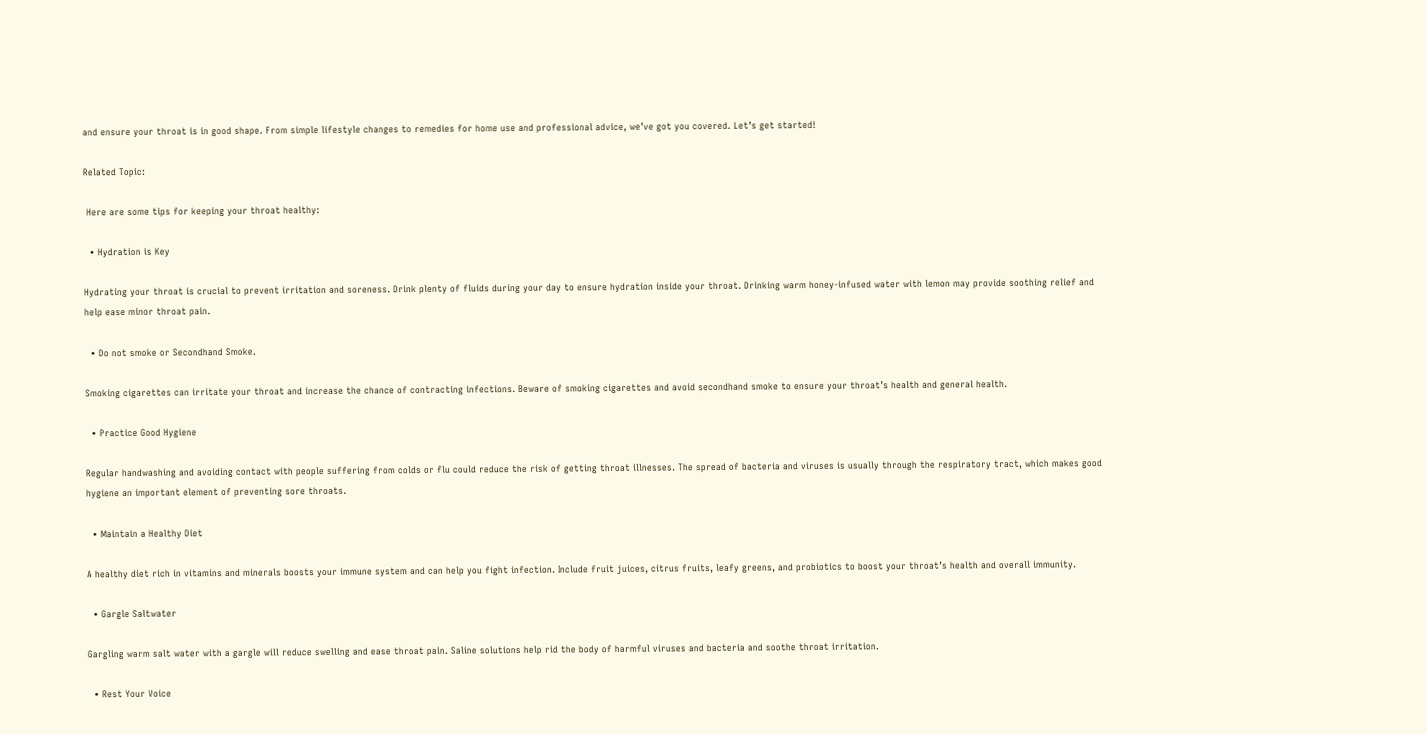and ensure your throat is in good shape. From simple lifestyle changes to remedies for home use and professional advice, we’ve got you covered. Let’s get started!

Related Topic:

 Here are some tips for keeping your throat healthy:

  • Hydration is Key

Hydrating your throat is crucial to prevent irritation and soreness. Drink plenty of fluids during your day to ensure hydration inside your throat. Drinking warm honey-infused water with lemon may provide soothing relief and help ease minor throat pain.

  • Do not smoke or Secondhand Smoke.

Smoking cigarettes can irritate your throat and increase the chance of contracting infections. Beware of smoking cigarettes and avoid secondhand smoke to ensure your throat’s health and general health.

  • Practice Good Hygiene

Regular handwashing and avoiding contact with people suffering from colds or flu could reduce the risk of getting throat illnesses. The spread of bacteria and viruses is usually through the respiratory tract, which makes good hygiene an important element of preventing sore throats.

  • Maintain a Healthy Diet

A healthy diet rich in vitamins and minerals boosts your immune system and can help you fight infection. Include fruit juices, citrus fruits, leafy greens, and probiotics to boost your throat’s health and overall immunity.

  • Gargle Saltwater

Gargling warm salt water with a gargle will reduce swelling and ease throat pain. Saline solutions help rid the body of harmful viruses and bacteria and soothe throat irritation.

  • Rest Your Voice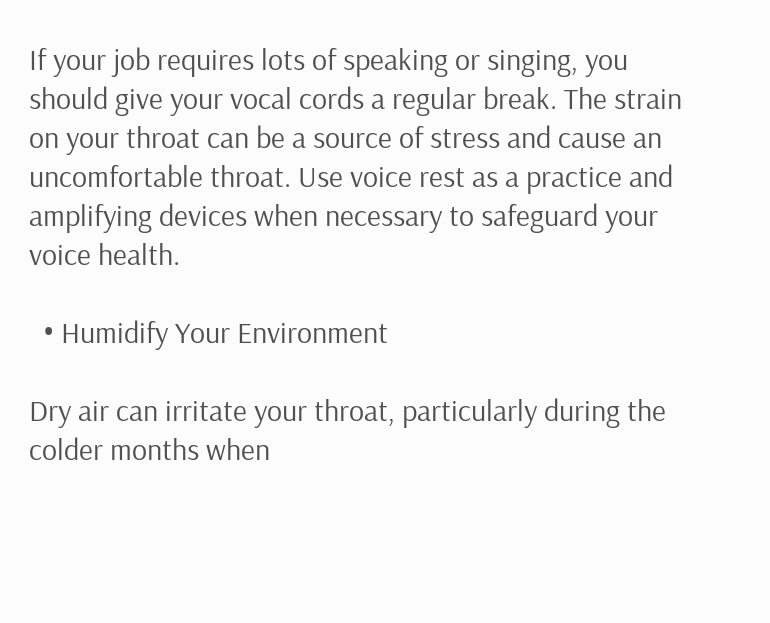If your job requires lots of speaking or singing, you should give your vocal cords a regular break. The strain on your throat can be a source of stress and cause an uncomfortable throat. Use voice rest as a practice and amplifying devices when necessary to safeguard your voice health.

  • Humidify Your Environment

Dry air can irritate your throat, particularly during the colder months when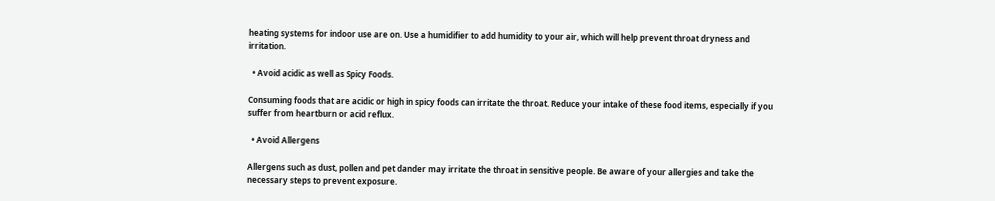heating systems for indoor use are on. Use a humidifier to add humidity to your air, which will help prevent throat dryness and irritation.

  • Avoid acidic as well as Spicy Foods.

Consuming foods that are acidic or high in spicy foods can irritate the throat. Reduce your intake of these food items, especially if you suffer from heartburn or acid reflux.

  • Avoid Allergens

Allergens such as dust, pollen and pet dander may irritate the throat in sensitive people. Be aware of your allergies and take the necessary steps to prevent exposure.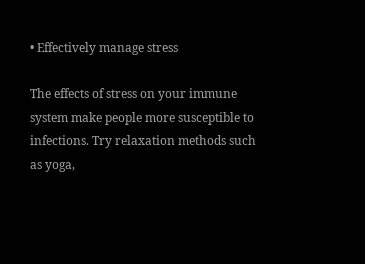• Effectively manage stress

The effects of stress on your immune system make people more susceptible to infections. Try relaxation methods such as yoga,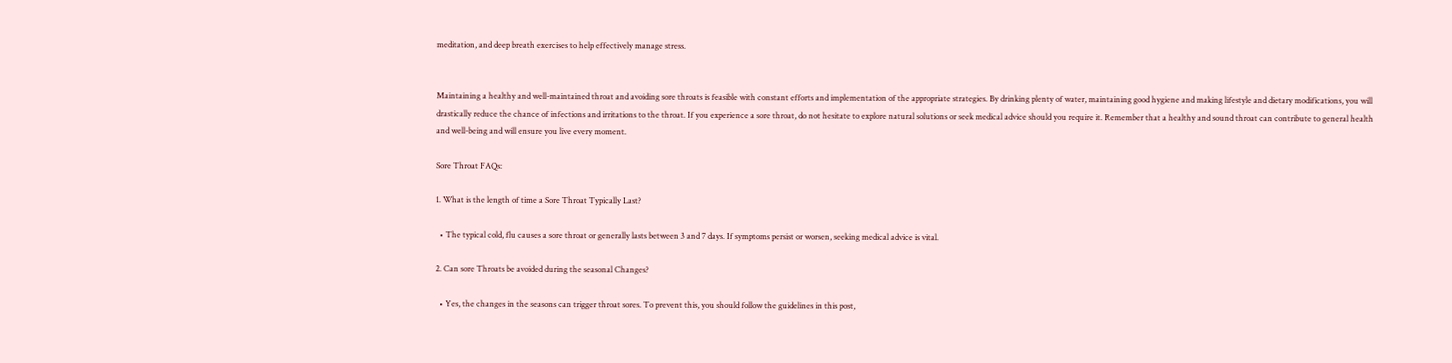meditation, and deep breath exercises to help effectively manage stress.


Maintaining a healthy and well-maintained throat and avoiding sore throats is feasible with constant efforts and implementation of the appropriate strategies. By drinking plenty of water, maintaining good hygiene and making lifestyle and dietary modifications, you will drastically reduce the chance of infections and irritations to the throat. If you experience a sore throat, do not hesitate to explore natural solutions or seek medical advice should you require it. Remember that a healthy and sound throat can contribute to general health and well-being and will ensure you live every moment.

Sore Throat FAQs:

1. What is the length of time a Sore Throat Typically Last?

  • The typical cold, flu causes a sore throat or generally lasts between 3 and 7 days. If symptoms persist or worsen, seeking medical advice is vital.

2. Can sore Throats be avoided during the seasonal Changes?

  • Yes, the changes in the seasons can trigger throat sores. To prevent this, you should follow the guidelines in this post,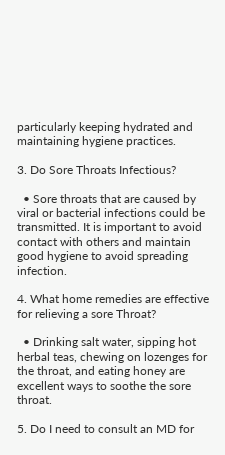particularly keeping hydrated and maintaining hygiene practices.

3. Do Sore Throats Infectious?

  • Sore throats that are caused by viral or bacterial infections could be transmitted. It is important to avoid contact with others and maintain good hygiene to avoid spreading infection.

4. What home remedies are effective for relieving a sore Throat?

  • Drinking salt water, sipping hot herbal teas, chewing on lozenges for the throat, and eating honey are excellent ways to soothe the sore throat.

5. Do I need to consult an MD for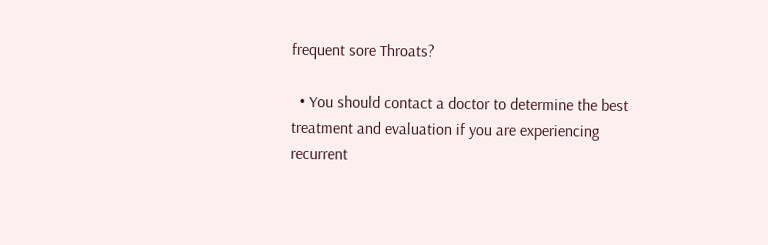frequent sore Throats?

  • You should contact a doctor to determine the best treatment and evaluation if you are experiencing recurrent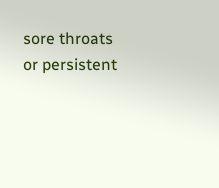sore throats or persistent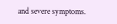and severe symptoms.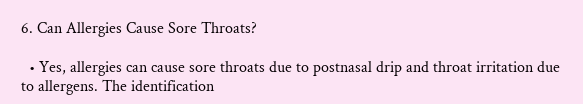6. Can Allergies Cause Sore Throats?

  • Yes, allergies can cause sore throats due to postnasal drip and throat irritation due to allergens. The identification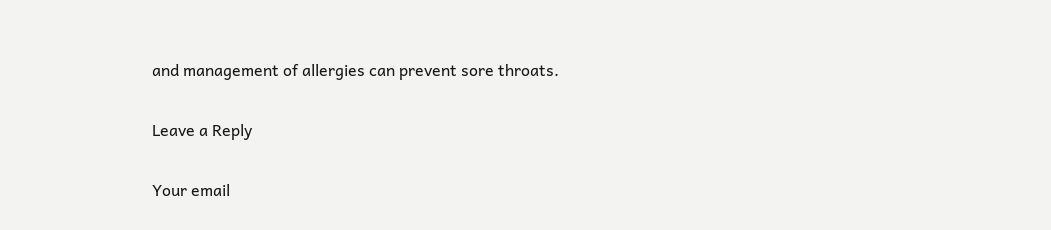and management of allergies can prevent sore throats.

Leave a Reply

Your email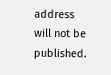address will not be published.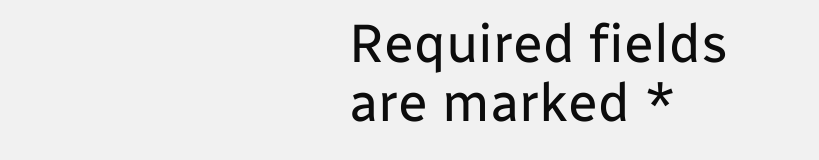Required fields are marked *